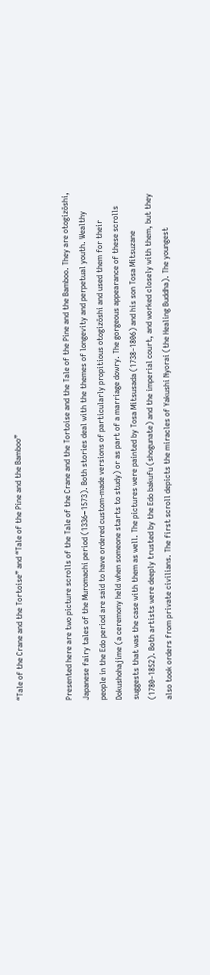“Tale of the Crane and the Tortoise” and “Tale of the Pine and the Bamboo”


Presented here are two picture scrolls of the Tale of the Crane and the Tortoise and the Tale of the Pine and the Bamboo. They are otogizōshi, Japanese fairy tales of the Muromachi period (1336−1573). Both stories deal with the themes of longevity and perpetual youth. Wealthy people in the Edo period are said to have ordered custom-made versions of particularly propitious otogizōshi and used them for their Dokushohajime (a ceremony held when someone starts to study) or as part of a marriage dowry. The gorgeous appearance of these scrolls suggests that was the case with them as well. The pictures were painted by Tosa Mitsusada (1738‒1806) and his son Tosa Mitsuzane (1780‒1852). Both artists were deeply trusted by the Edo bakufu (shogunate) and the imperial court, and worked closely with them, but they also took orders from private civilians. The first scroll depicts the miracles of Yakushi Nyorai (the Healing Buddha). The youngest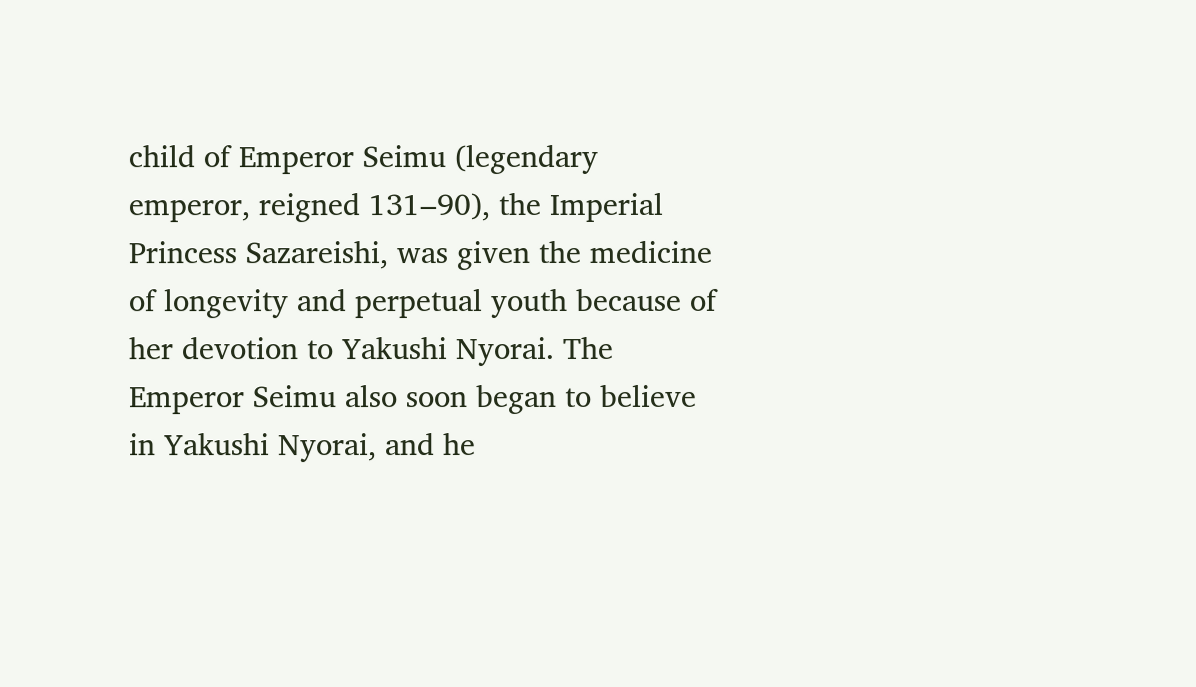child of Emperor Seimu (legendary emperor, reigned 131‒90), the Imperial Princess Sazareishi, was given the medicine of longevity and perpetual youth because of her devotion to Yakushi Nyorai. The Emperor Seimu also soon began to believe in Yakushi Nyorai, and he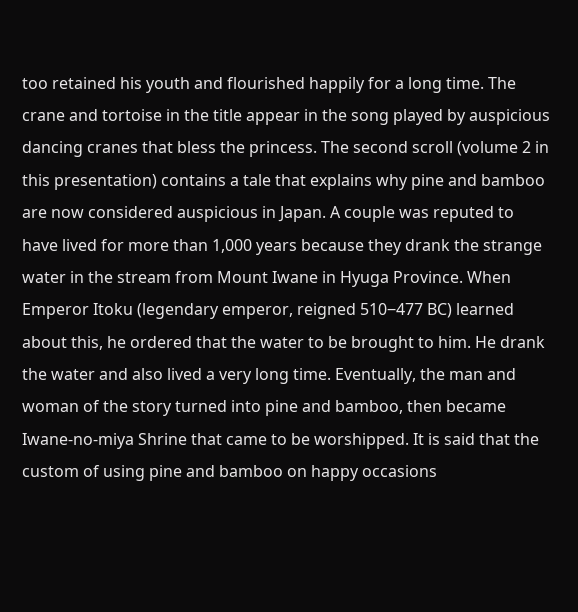too retained his youth and flourished happily for a long time. The crane and tortoise in the title appear in the song played by auspicious dancing cranes that bless the princess. The second scroll (volume 2 in this presentation) contains a tale that explains why pine and bamboo are now considered auspicious in Japan. A couple was reputed to have lived for more than 1,000 years because they drank the strange water in the stream from Mount Iwane in Hyuga Province. When Emperor Itoku (legendary emperor, reigned 510‒477 BC) learned about this, he ordered that the water to be brought to him. He drank the water and also lived a very long time. Eventually, the man and woman of the story turned into pine and bamboo, then became Iwane-no-miya Shrine that came to be worshipped. It is said that the custom of using pine and bamboo on happy occasions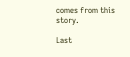comes from this story.

Last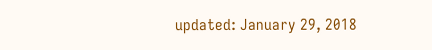updated: January 29, 2018